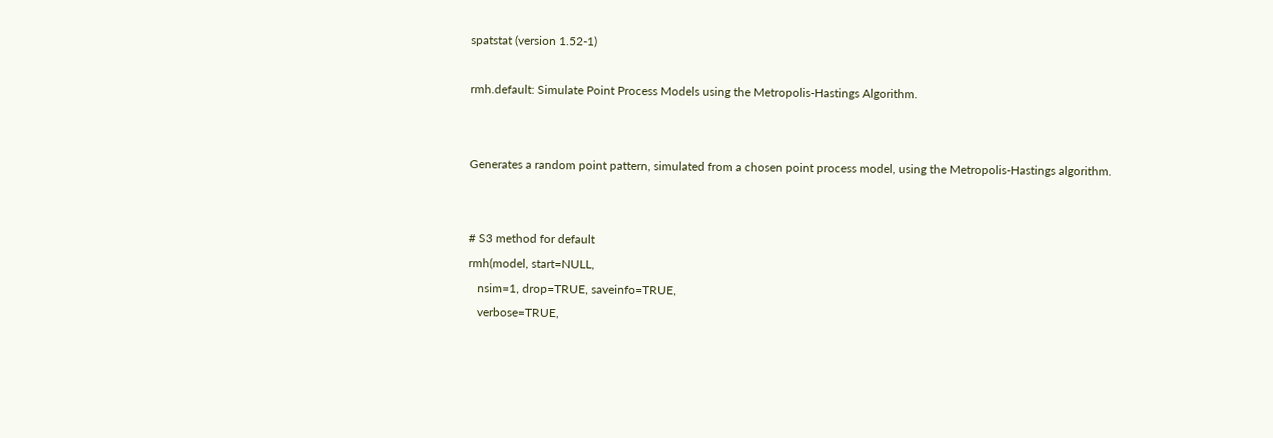spatstat (version 1.52-1)

rmh.default: Simulate Point Process Models using the Metropolis-Hastings Algorithm.


Generates a random point pattern, simulated from a chosen point process model, using the Metropolis-Hastings algorithm.


# S3 method for default
rmh(model, start=NULL,
   nsim=1, drop=TRUE, saveinfo=TRUE,
   verbose=TRUE,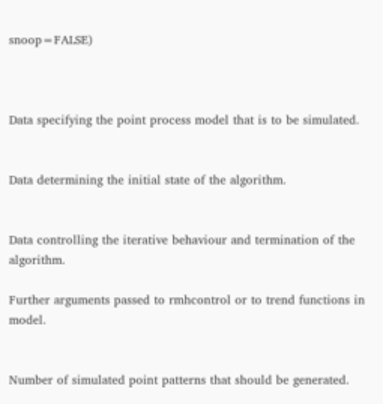snoop=FALSE)



Data specifying the point process model that is to be simulated.


Data determining the initial state of the algorithm.


Data controlling the iterative behaviour and termination of the algorithm.

Further arguments passed to rmhcontrol or to trend functions in model.


Number of simulated point patterns that should be generated.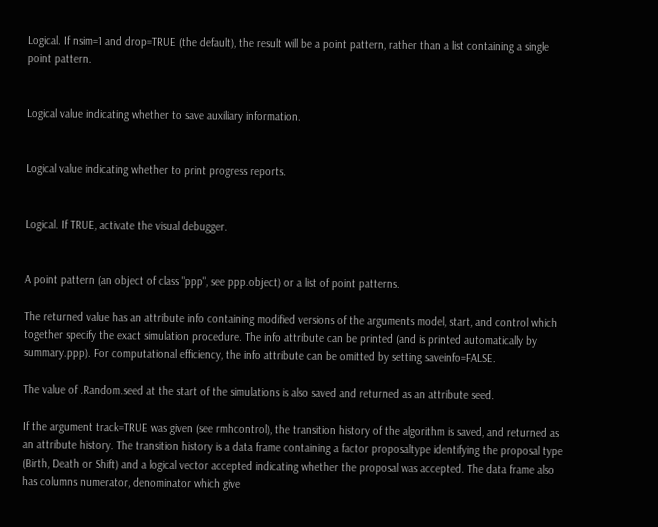Logical. If nsim=1 and drop=TRUE (the default), the result will be a point pattern, rather than a list containing a single point pattern.


Logical value indicating whether to save auxiliary information.


Logical value indicating whether to print progress reports.


Logical. If TRUE, activate the visual debugger.


A point pattern (an object of class "ppp", see ppp.object) or a list of point patterns.

The returned value has an attribute info containing modified versions of the arguments model, start, and control which together specify the exact simulation procedure. The info attribute can be printed (and is printed automatically by summary.ppp). For computational efficiency, the info attribute can be omitted by setting saveinfo=FALSE.

The value of .Random.seed at the start of the simulations is also saved and returned as an attribute seed.

If the argument track=TRUE was given (see rmhcontrol), the transition history of the algorithm is saved, and returned as an attribute history. The transition history is a data frame containing a factor proposaltype identifying the proposal type (Birth, Death or Shift) and a logical vector accepted indicating whether the proposal was accepted. The data frame also has columns numerator, denominator which give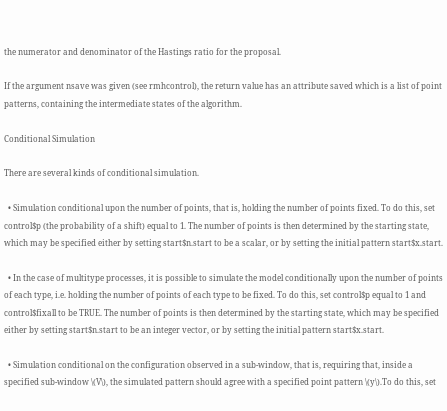the numerator and denominator of the Hastings ratio for the proposal.

If the argument nsave was given (see rmhcontrol), the return value has an attribute saved which is a list of point patterns, containing the intermediate states of the algorithm.

Conditional Simulation

There are several kinds of conditional simulation.

  • Simulation conditional upon the number of points, that is, holding the number of points fixed. To do this, set control$p (the probability of a shift) equal to 1. The number of points is then determined by the starting state, which may be specified either by setting start$n.start to be a scalar, or by setting the initial pattern start$x.start.

  • In the case of multitype processes, it is possible to simulate the model conditionally upon the number of points of each type, i.e. holding the number of points of each type to be fixed. To do this, set control$p equal to 1 and control$fixall to be TRUE. The number of points is then determined by the starting state, which may be specified either by setting start$n.start to be an integer vector, or by setting the initial pattern start$x.start.

  • Simulation conditional on the configuration observed in a sub-window, that is, requiring that, inside a specified sub-window \(V\), the simulated pattern should agree with a specified point pattern \(y\).To do this, set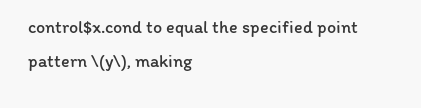control$x.cond to equal the specified point pattern \(y\), making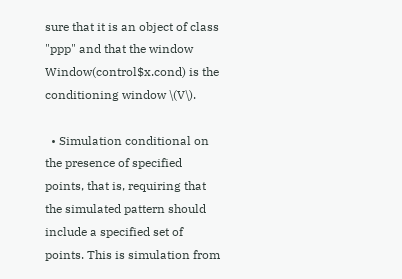sure that it is an object of class "ppp" and that the window Window(control$x.cond) is the conditioning window \(V\).

  • Simulation conditional on the presence of specified points, that is, requiring that the simulated pattern should include a specified set of points. This is simulation from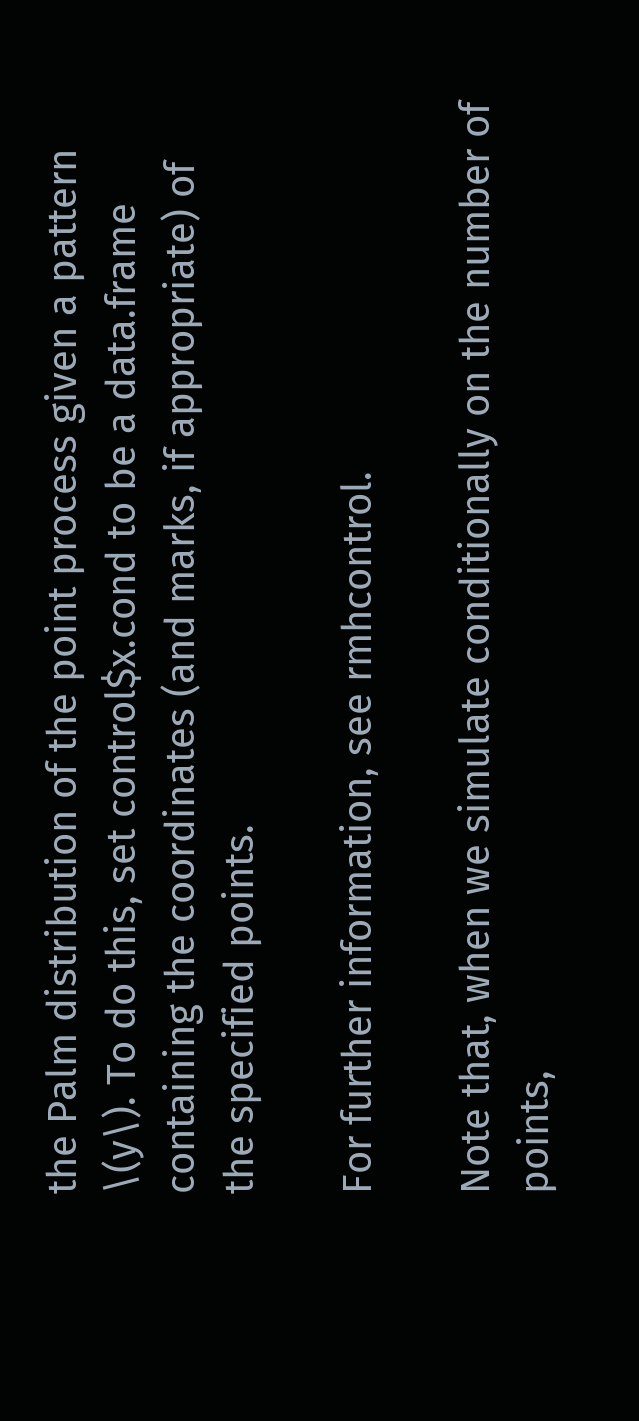the Palm distribution of the point process given a pattern \(y\). To do this, set control$x.cond to be a data.frame containing the coordinates (and marks, if appropriate) of the specified points.

For further information, see rmhcontrol.

Note that, when we simulate conditionally on the number of points,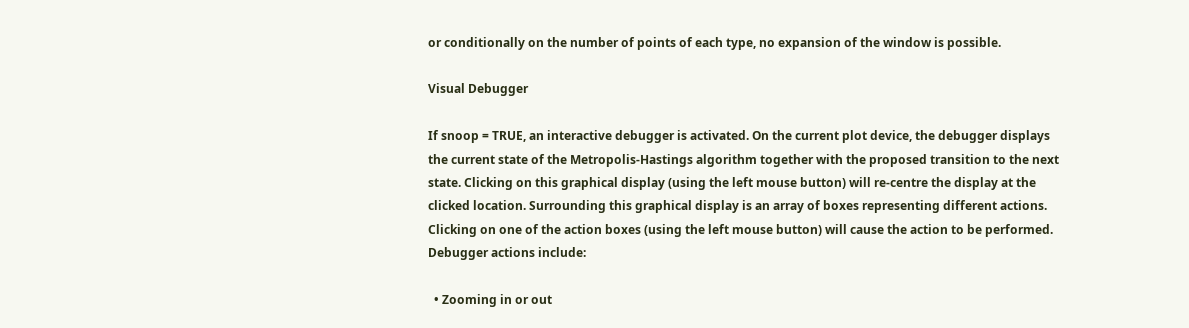or conditionally on the number of points of each type, no expansion of the window is possible.

Visual Debugger

If snoop = TRUE, an interactive debugger is activated. On the current plot device, the debugger displays the current state of the Metropolis-Hastings algorithm together with the proposed transition to the next state. Clicking on this graphical display (using the left mouse button) will re-centre the display at the clicked location. Surrounding this graphical display is an array of boxes representing different actions. Clicking on one of the action boxes (using the left mouse button) will cause the action to be performed. Debugger actions include:

  • Zooming in or out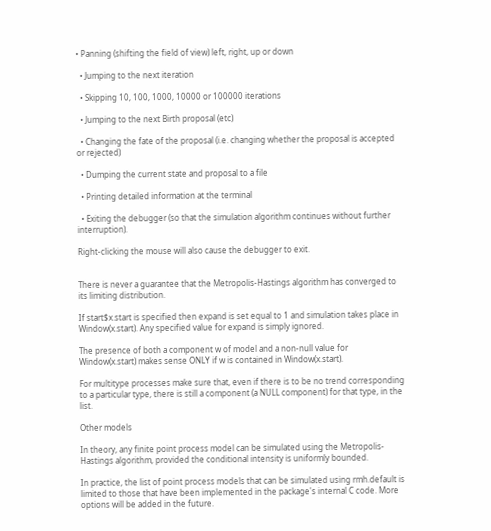• Panning (shifting the field of view) left, right, up or down

  • Jumping to the next iteration

  • Skipping 10, 100, 1000, 10000 or 100000 iterations

  • Jumping to the next Birth proposal (etc)

  • Changing the fate of the proposal (i.e. changing whether the proposal is accepted or rejected)

  • Dumping the current state and proposal to a file

  • Printing detailed information at the terminal

  • Exiting the debugger (so that the simulation algorithm continues without further interruption).

Right-clicking the mouse will also cause the debugger to exit.


There is never a guarantee that the Metropolis-Hastings algorithm has converged to its limiting distribution.

If start$x.start is specified then expand is set equal to 1 and simulation takes place in Window(x.start). Any specified value for expand is simply ignored.

The presence of both a component w of model and a non-null value for Window(x.start) makes sense ONLY if w is contained in Window(x.start).

For multitype processes make sure that, even if there is to be no trend corresponding to a particular type, there is still a component (a NULL component) for that type, in the list.

Other models

In theory, any finite point process model can be simulated using the Metropolis-Hastings algorithm, provided the conditional intensity is uniformly bounded.

In practice, the list of point process models that can be simulated using rmh.default is limited to those that have been implemented in the package's internal C code. More options will be added in the future.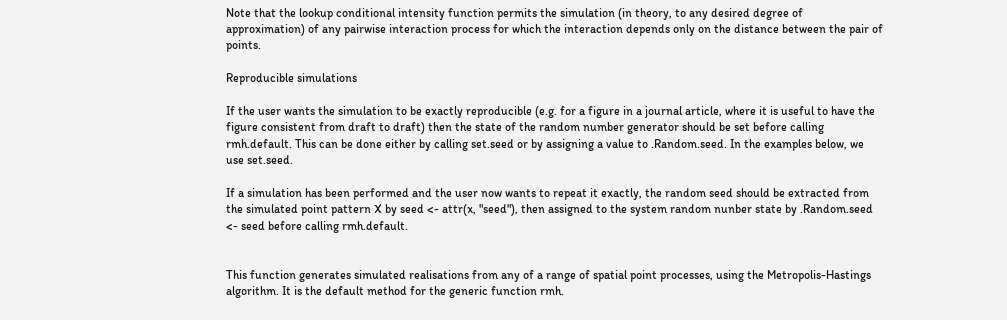Note that the lookup conditional intensity function permits the simulation (in theory, to any desired degree of approximation) of any pairwise interaction process for which the interaction depends only on the distance between the pair of points.

Reproducible simulations

If the user wants the simulation to be exactly reproducible (e.g. for a figure in a journal article, where it is useful to have the figure consistent from draft to draft) then the state of the random number generator should be set before calling rmh.default. This can be done either by calling set.seed or by assigning a value to .Random.seed. In the examples below, we use set.seed.

If a simulation has been performed and the user now wants to repeat it exactly, the random seed should be extracted from the simulated point pattern X by seed <- attr(x, "seed"), then assigned to the system random nunber state by .Random.seed <- seed before calling rmh.default.


This function generates simulated realisations from any of a range of spatial point processes, using the Metropolis-Hastings algorithm. It is the default method for the generic function rmh.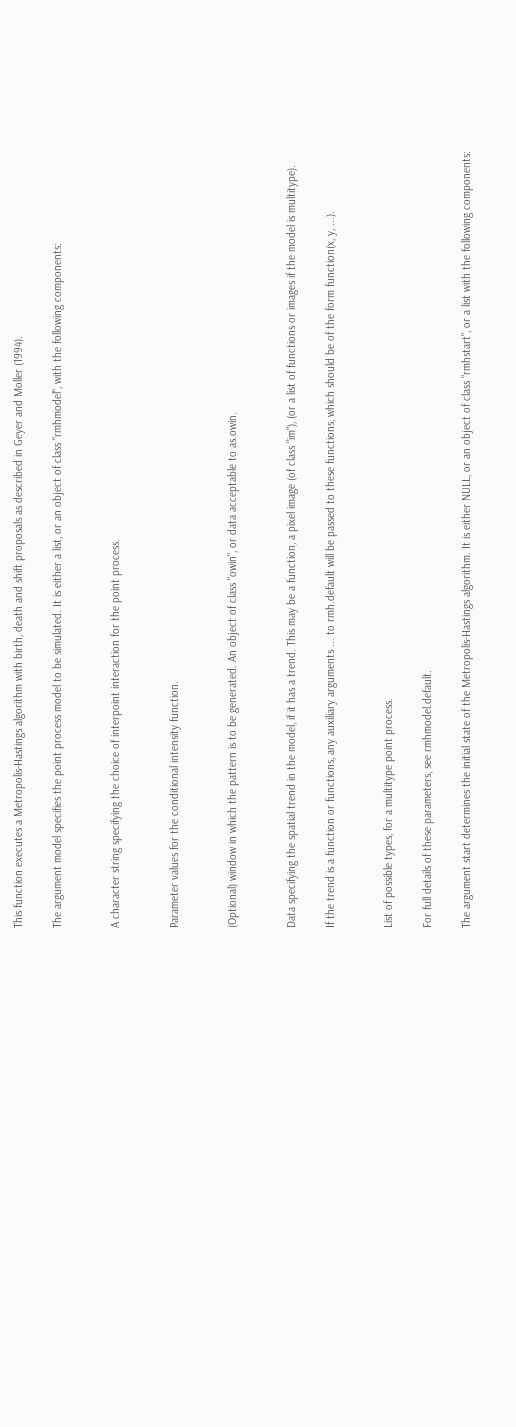This function executes a Metropolis-Hastings algorithm with birth, death and shift proposals as described in Geyer and Moller (1994).

The argument model specifies the point process model to be simulated. It is either a list, or an object of class "rmhmodel", with the following components:


A character string specifying the choice of interpoint interaction for the point process.


Parameter values for the conditional intensity function.


(Optional) window in which the pattern is to be generated. An object of class "owin", or data acceptable to as.owin.


Data specifying the spatial trend in the model, if it has a trend. This may be a function, a pixel image (of class "im"), (or a list of functions or images if the model is multitype).

If the trend is a function or functions, any auxiliary arguments ... to rmh.default will be passed to these functions, which should be of the form function(x, y, ...).


List of possible types, for a multitype point process.

For full details of these parameters, see rmhmodel.default.

The argument start determines the initial state of the Metropolis-Hastings algorithm. It is either NULL, or an object of class "rmhstart", or a list with the following components: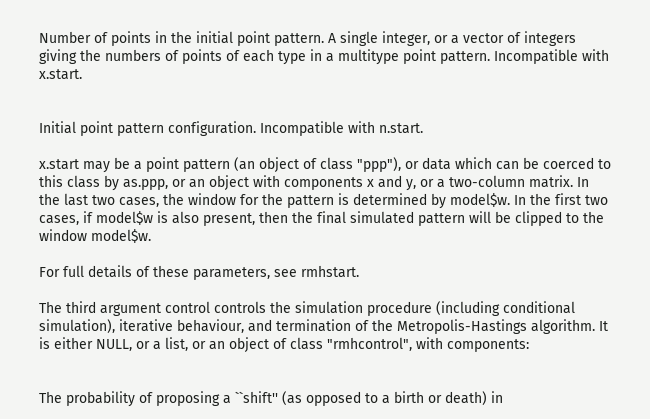Number of points in the initial point pattern. A single integer, or a vector of integers giving the numbers of points of each type in a multitype point pattern. Incompatible with x.start.


Initial point pattern configuration. Incompatible with n.start.

x.start may be a point pattern (an object of class "ppp"), or data which can be coerced to this class by as.ppp, or an object with components x and y, or a two-column matrix. In the last two cases, the window for the pattern is determined by model$w. In the first two cases, if model$w is also present, then the final simulated pattern will be clipped to the window model$w.

For full details of these parameters, see rmhstart.

The third argument control controls the simulation procedure (including conditional simulation), iterative behaviour, and termination of the Metropolis-Hastings algorithm. It is either NULL, or a list, or an object of class "rmhcontrol", with components:


The probability of proposing a ``shift'' (as opposed to a birth or death) in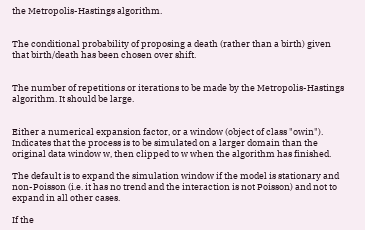the Metropolis-Hastings algorithm.


The conditional probability of proposing a death (rather than a birth) given that birth/death has been chosen over shift.


The number of repetitions or iterations to be made by the Metropolis-Hastings algorithm. It should be large.


Either a numerical expansion factor, or a window (object of class "owin"). Indicates that the process is to be simulated on a larger domain than the original data window w, then clipped to w when the algorithm has finished.

The default is to expand the simulation window if the model is stationary and non-Poisson (i.e. it has no trend and the interaction is not Poisson) and not to expand in all other cases.

If the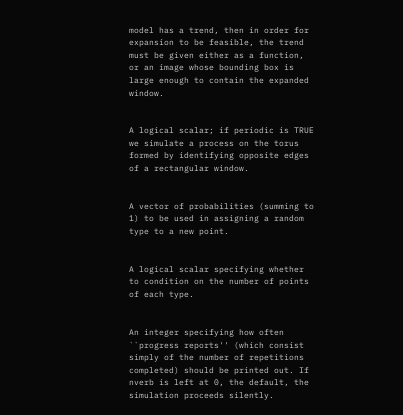model has a trend, then in order for expansion to be feasible, the trend must be given either as a function, or an image whose bounding box is large enough to contain the expanded window.


A logical scalar; if periodic is TRUE we simulate a process on the torus formed by identifying opposite edges of a rectangular window.


A vector of probabilities (summing to 1) to be used in assigning a random type to a new point.


A logical scalar specifying whether to condition on the number of points of each type.


An integer specifying how often ``progress reports'' (which consist simply of the number of repetitions completed) should be printed out. If nverb is left at 0, the default, the simulation proceeds silently.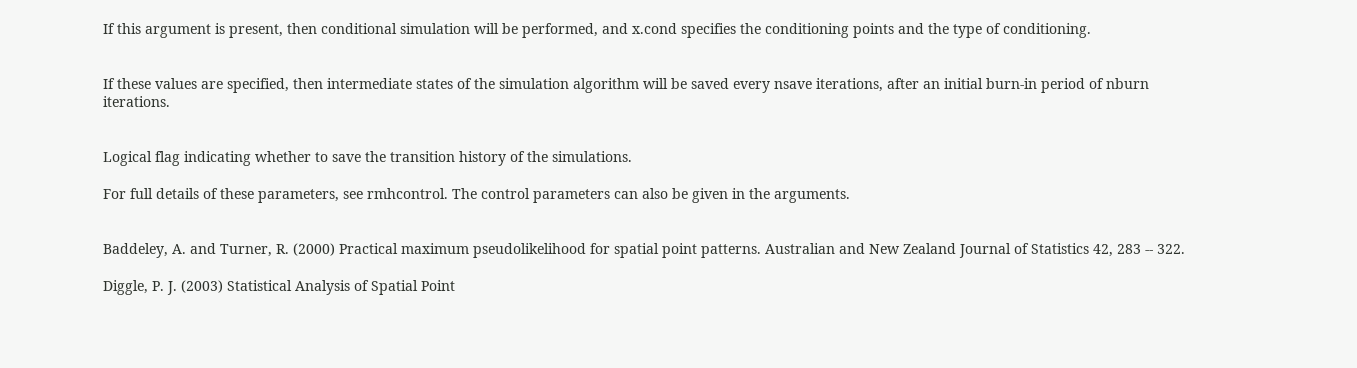If this argument is present, then conditional simulation will be performed, and x.cond specifies the conditioning points and the type of conditioning.


If these values are specified, then intermediate states of the simulation algorithm will be saved every nsave iterations, after an initial burn-in period of nburn iterations.


Logical flag indicating whether to save the transition history of the simulations.

For full details of these parameters, see rmhcontrol. The control parameters can also be given in the arguments.


Baddeley, A. and Turner, R. (2000) Practical maximum pseudolikelihood for spatial point patterns. Australian and New Zealand Journal of Statistics 42, 283 -- 322.

Diggle, P. J. (2003) Statistical Analysis of Spatial Point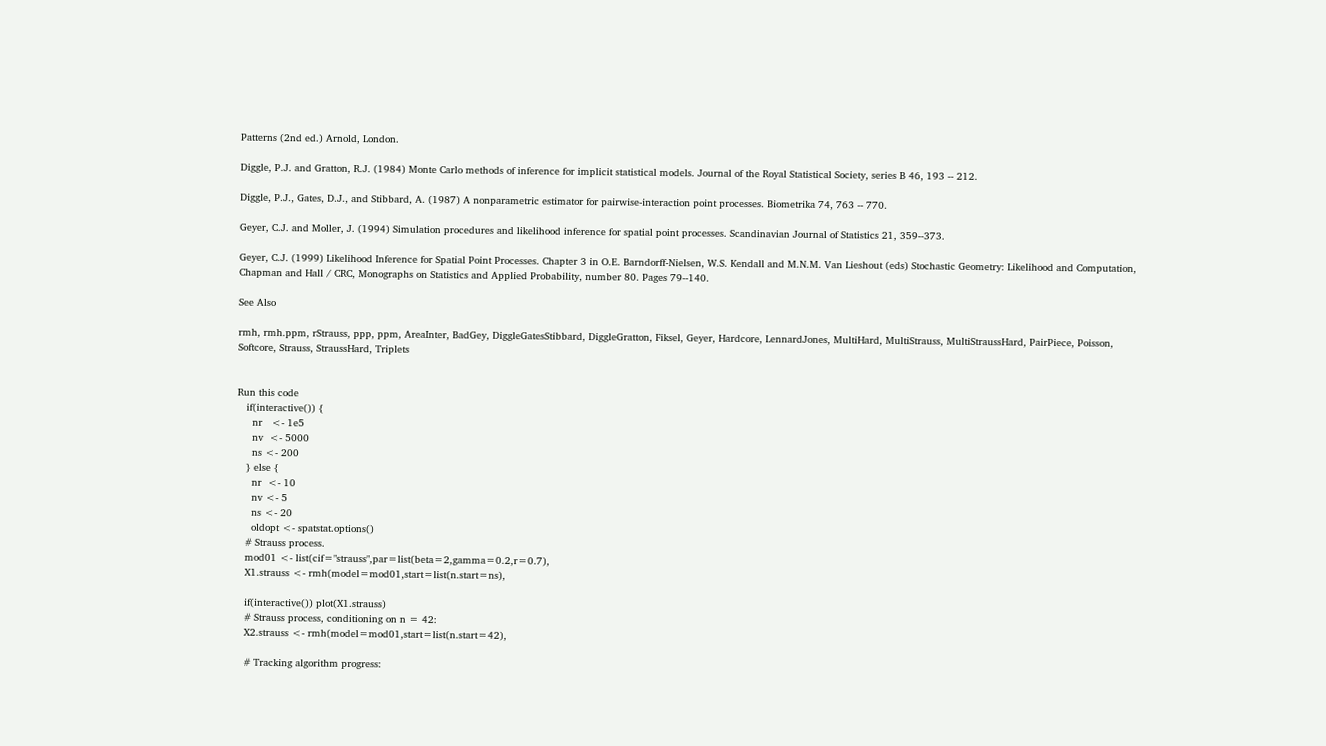Patterns (2nd ed.) Arnold, London.

Diggle, P.J. and Gratton, R.J. (1984) Monte Carlo methods of inference for implicit statistical models. Journal of the Royal Statistical Society, series B 46, 193 -- 212.

Diggle, P.J., Gates, D.J., and Stibbard, A. (1987) A nonparametric estimator for pairwise-interaction point processes. Biometrika 74, 763 -- 770.

Geyer, C.J. and Moller, J. (1994) Simulation procedures and likelihood inference for spatial point processes. Scandinavian Journal of Statistics 21, 359--373.

Geyer, C.J. (1999) Likelihood Inference for Spatial Point Processes. Chapter 3 in O.E. Barndorff-Nielsen, W.S. Kendall and M.N.M. Van Lieshout (eds) Stochastic Geometry: Likelihood and Computation, Chapman and Hall / CRC, Monographs on Statistics and Applied Probability, number 80. Pages 79--140.

See Also

rmh, rmh.ppm, rStrauss, ppp, ppm, AreaInter, BadGey, DiggleGatesStibbard, DiggleGratton, Fiksel, Geyer, Hardcore, LennardJones, MultiHard, MultiStrauss, MultiStraussHard, PairPiece, Poisson, Softcore, Strauss, StraussHard, Triplets


Run this code
   if(interactive()) {
     nr   <- 1e5
     nv  <- 5000
     ns <- 200
   } else {
     nr  <- 10
     nv <- 5
     ns <- 20
     oldopt <- spatstat.options()
   # Strauss process.
   mod01 <- list(cif="strauss",par=list(beta=2,gamma=0.2,r=0.7),
   X1.strauss <- rmh(model=mod01,start=list(n.start=ns),

   if(interactive()) plot(X1.strauss)
   # Strauss process, conditioning on n = 42:
   X2.strauss <- rmh(model=mod01,start=list(n.start=42),

   # Tracking algorithm progress: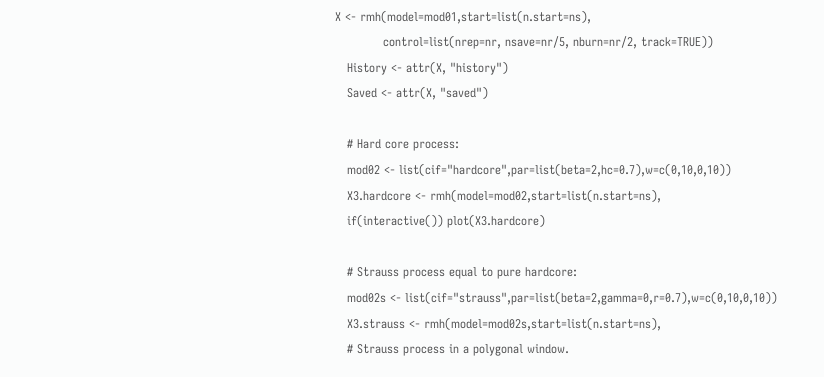X <- rmh(model=mod01,start=list(n.start=ns),
            control=list(nrep=nr, nsave=nr/5, nburn=nr/2, track=TRUE))
   History <- attr(X, "history")
   Saved <- attr(X, "saved")

   # Hard core process:
   mod02 <- list(cif="hardcore",par=list(beta=2,hc=0.7),w=c(0,10,0,10))
   X3.hardcore <- rmh(model=mod02,start=list(n.start=ns),
   if(interactive()) plot(X3.hardcore)

   # Strauss process equal to pure hardcore:
   mod02s <- list(cif="strauss",par=list(beta=2,gamma=0,r=0.7),w=c(0,10,0,10))
   X3.strauss <- rmh(model=mod02s,start=list(n.start=ns),
   # Strauss process in a polygonal window.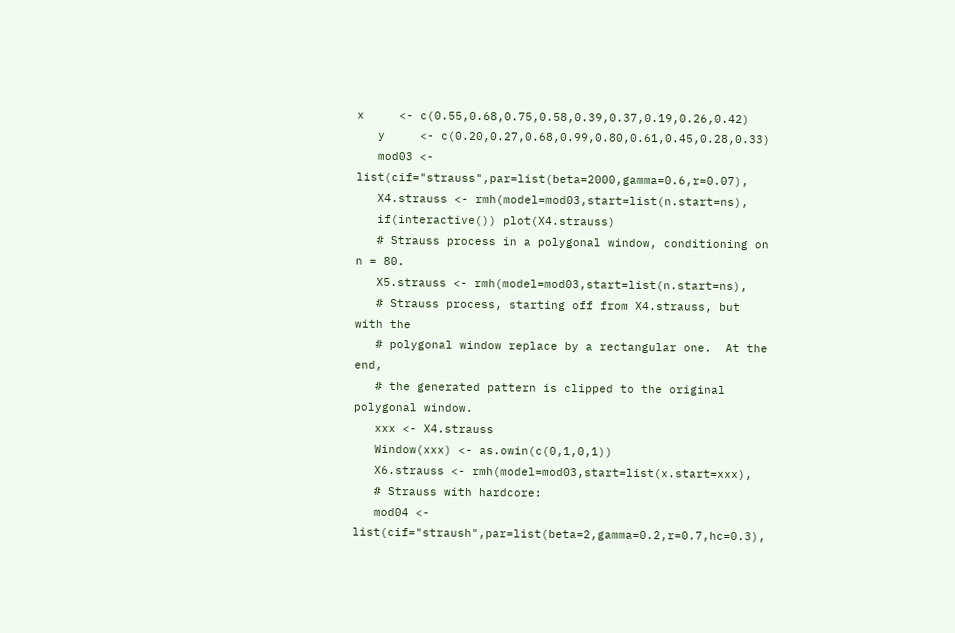x     <- c(0.55,0.68,0.75,0.58,0.39,0.37,0.19,0.26,0.42)
   y     <- c(0.20,0.27,0.68,0.99,0.80,0.61,0.45,0.28,0.33)
   mod03 <- list(cif="strauss",par=list(beta=2000,gamma=0.6,r=0.07),
   X4.strauss <- rmh(model=mod03,start=list(n.start=ns),
   if(interactive()) plot(X4.strauss)
   # Strauss process in a polygonal window, conditioning on n = 80.
   X5.strauss <- rmh(model=mod03,start=list(n.start=ns),
   # Strauss process, starting off from X4.strauss, but with the
   # polygonal window replace by a rectangular one.  At the end,
   # the generated pattern is clipped to the original polygonal window.
   xxx <- X4.strauss
   Window(xxx) <- as.owin(c(0,1,0,1))
   X6.strauss <- rmh(model=mod03,start=list(x.start=xxx),
   # Strauss with hardcore:
   mod04 <- list(cif="straush",par=list(beta=2,gamma=0.2,r=0.7,hc=0.3),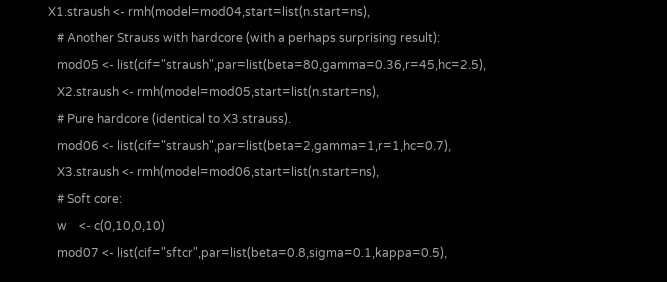X1.straush <- rmh(model=mod04,start=list(n.start=ns),
   # Another Strauss with hardcore (with a perhaps surprising result):
   mod05 <- list(cif="straush",par=list(beta=80,gamma=0.36,r=45,hc=2.5),
   X2.straush <- rmh(model=mod05,start=list(n.start=ns),
   # Pure hardcore (identical to X3.strauss).
   mod06 <- list(cif="straush",par=list(beta=2,gamma=1,r=1,hc=0.7),
   X3.straush <- rmh(model=mod06,start=list(n.start=ns),
   # Soft core:
   w    <- c(0,10,0,10)
   mod07 <- list(cif="sftcr",par=list(beta=0.8,sigma=0.1,kappa=0.5),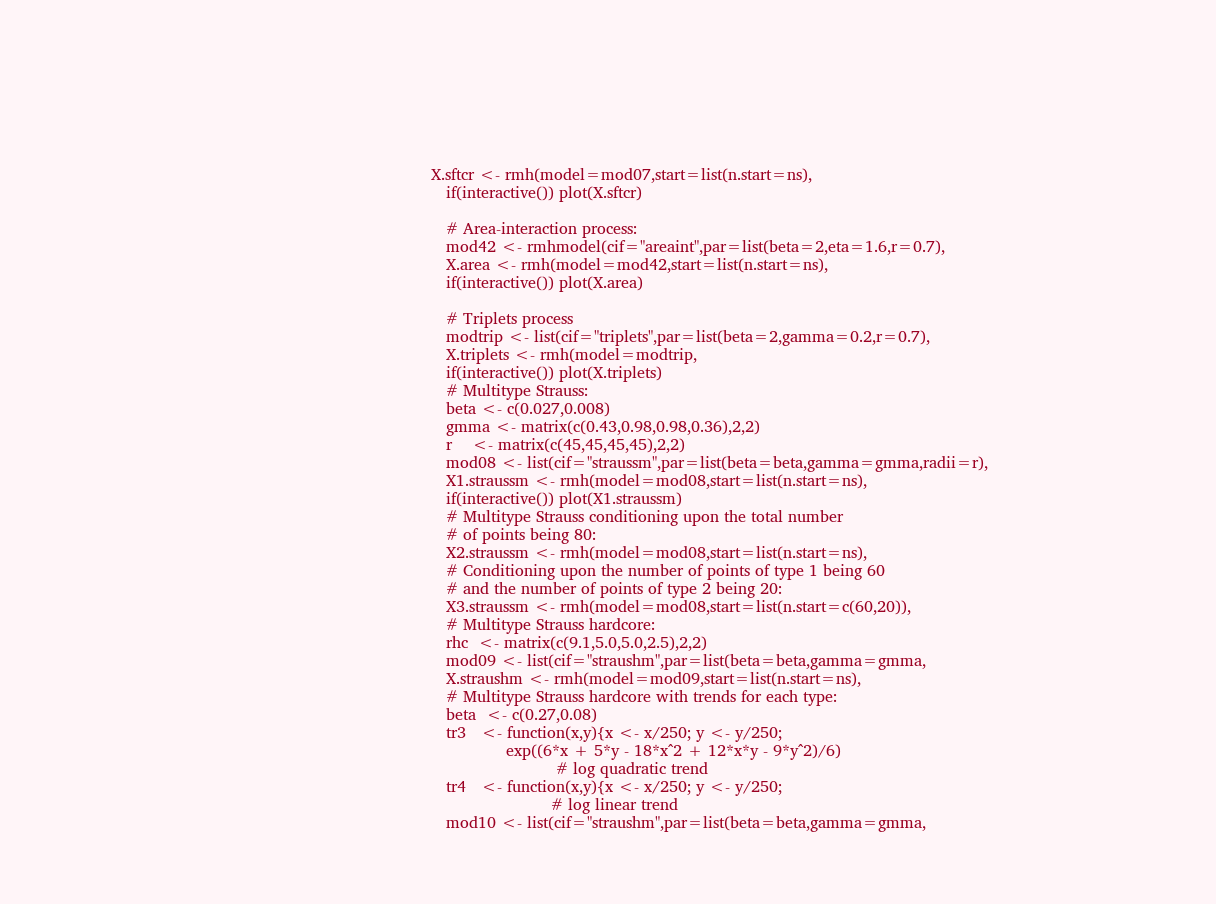X.sftcr <- rmh(model=mod07,start=list(n.start=ns),
   if(interactive()) plot(X.sftcr)

   # Area-interaction process:
   mod42 <- rmhmodel(cif="areaint",par=list(beta=2,eta=1.6,r=0.7),
   X.area <- rmh(model=mod42,start=list(n.start=ns),
   if(interactive()) plot(X.area)

   # Triplets process
   modtrip <- list(cif="triplets",par=list(beta=2,gamma=0.2,r=0.7),
   X.triplets <- rmh(model=modtrip,
   if(interactive()) plot(X.triplets)
   # Multitype Strauss:
   beta <- c(0.027,0.008)
   gmma <- matrix(c(0.43,0.98,0.98,0.36),2,2)
   r    <- matrix(c(45,45,45,45),2,2)
   mod08 <- list(cif="straussm",par=list(beta=beta,gamma=gmma,radii=r),
   X1.straussm <- rmh(model=mod08,start=list(n.start=ns),
   if(interactive()) plot(X1.straussm)
   # Multitype Strauss conditioning upon the total number
   # of points being 80:
   X2.straussm <- rmh(model=mod08,start=list(n.start=ns),
   # Conditioning upon the number of points of type 1 being 60
   # and the number of points of type 2 being 20:
   X3.straussm <- rmh(model=mod08,start=list(n.start=c(60,20)),
   # Multitype Strauss hardcore:
   rhc  <- matrix(c(9.1,5.0,5.0,2.5),2,2)
   mod09 <- list(cif="straushm",par=list(beta=beta,gamma=gmma,
   X.straushm <- rmh(model=mod09,start=list(n.start=ns),
   # Multitype Strauss hardcore with trends for each type:
   beta  <- c(0.27,0.08)
   tr3   <- function(x,y){x <- x/250; y <- y/250;
               exp((6*x + 5*y - 18*x^2 + 12*x*y - 9*y^2)/6)
                         # log quadratic trend
   tr4   <- function(x,y){x <- x/250; y <- y/250;
                        # log linear trend
   mod10 <- list(cif="straushm",par=list(beta=beta,gamma=gmma,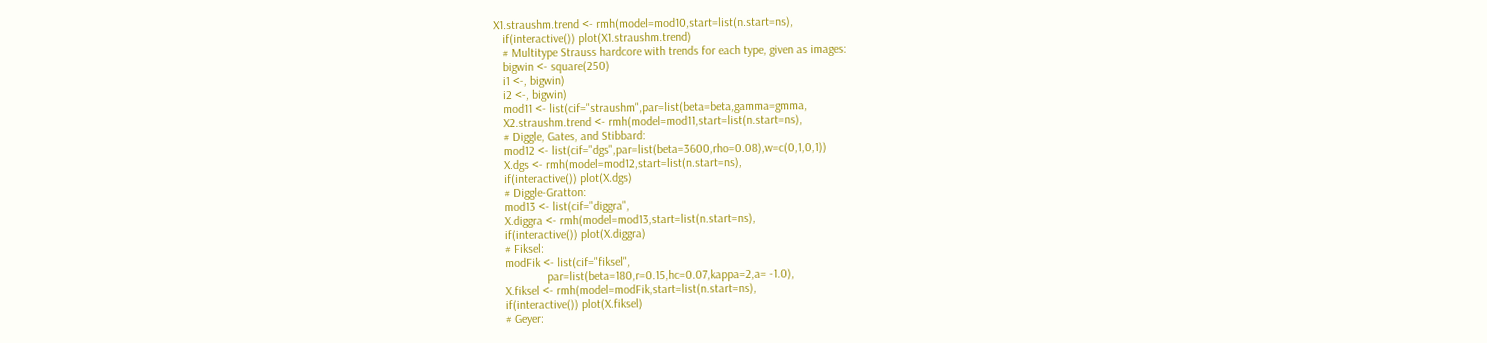X1.straushm.trend <- rmh(model=mod10,start=list(n.start=ns),
   if(interactive()) plot(X1.straushm.trend)
   # Multitype Strauss hardcore with trends for each type, given as images:
   bigwin <- square(250)
   i1 <-, bigwin)
   i2 <-, bigwin)
   mod11 <- list(cif="straushm",par=list(beta=beta,gamma=gmma,
   X2.straushm.trend <- rmh(model=mod11,start=list(n.start=ns),
   # Diggle, Gates, and Stibbard:
   mod12 <- list(cif="dgs",par=list(beta=3600,rho=0.08),w=c(0,1,0,1))
   X.dgs <- rmh(model=mod12,start=list(n.start=ns),
   if(interactive()) plot(X.dgs)
   # Diggle-Gratton:
   mod13 <- list(cif="diggra",
   X.diggra <- rmh(model=mod13,start=list(n.start=ns),
   if(interactive()) plot(X.diggra)
   # Fiksel:
   modFik <- list(cif="fiksel",
                 par=list(beta=180,r=0.15,hc=0.07,kappa=2,a= -1.0),
   X.fiksel <- rmh(model=modFik,start=list(n.start=ns),
   if(interactive()) plot(X.fiksel)
   # Geyer: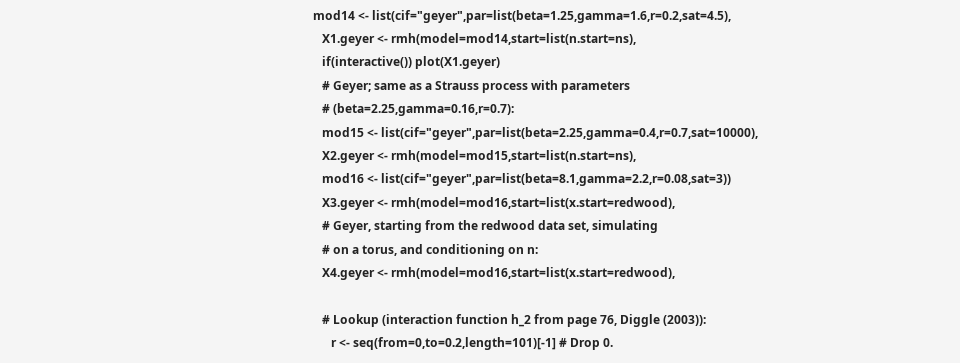mod14 <- list(cif="geyer",par=list(beta=1.25,gamma=1.6,r=0.2,sat=4.5),
   X1.geyer <- rmh(model=mod14,start=list(n.start=ns),
   if(interactive()) plot(X1.geyer)
   # Geyer; same as a Strauss process with parameters
   # (beta=2.25,gamma=0.16,r=0.7):
   mod15 <- list(cif="geyer",par=list(beta=2.25,gamma=0.4,r=0.7,sat=10000),
   X2.geyer <- rmh(model=mod15,start=list(n.start=ns),
   mod16 <- list(cif="geyer",par=list(beta=8.1,gamma=2.2,r=0.08,sat=3))
   X3.geyer <- rmh(model=mod16,start=list(x.start=redwood),
   # Geyer, starting from the redwood data set, simulating
   # on a torus, and conditioning on n:
   X4.geyer <- rmh(model=mod16,start=list(x.start=redwood),

   # Lookup (interaction function h_2 from page 76, Diggle (2003)):
      r <- seq(from=0,to=0.2,length=101)[-1] # Drop 0.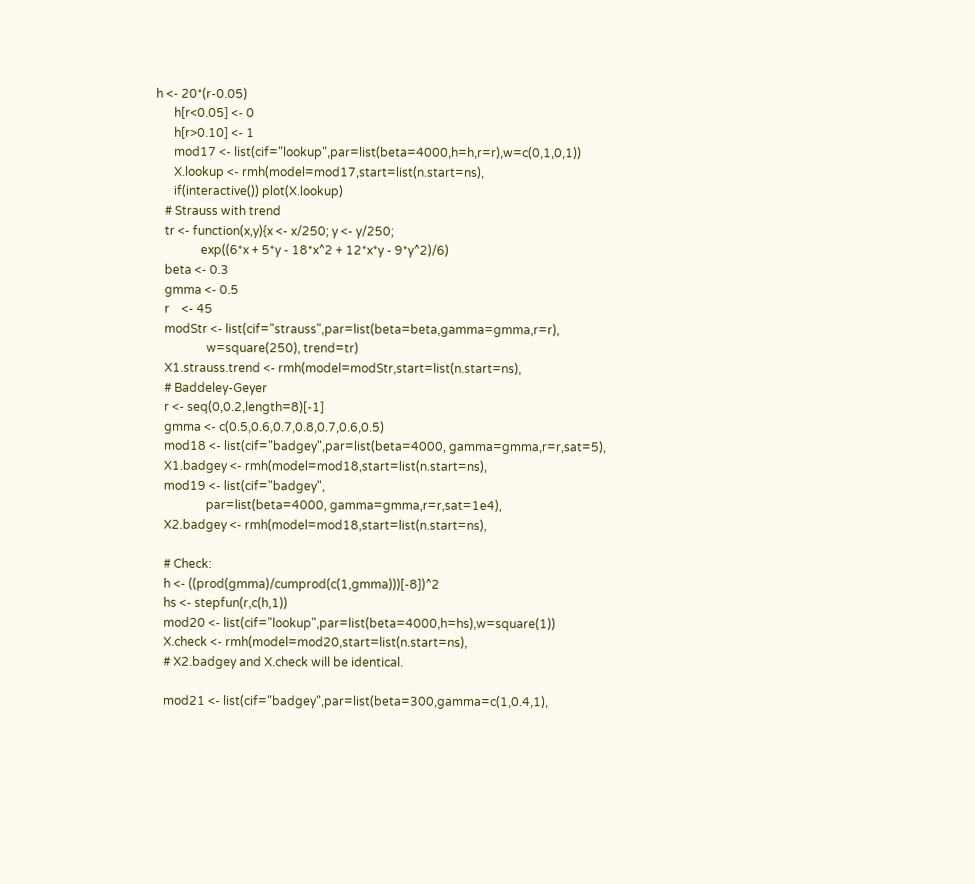h <- 20*(r-0.05)
      h[r<0.05] <- 0
      h[r>0.10] <- 1
      mod17 <- list(cif="lookup",par=list(beta=4000,h=h,r=r),w=c(0,1,0,1))
      X.lookup <- rmh(model=mod17,start=list(n.start=ns),
      if(interactive()) plot(X.lookup)
   # Strauss with trend
   tr <- function(x,y){x <- x/250; y <- y/250;
               exp((6*x + 5*y - 18*x^2 + 12*x*y - 9*y^2)/6)
   beta <- 0.3
   gmma <- 0.5
   r    <- 45
   modStr <- list(cif="strauss",par=list(beta=beta,gamma=gmma,r=r),
                 w=square(250), trend=tr)
   X1.strauss.trend <- rmh(model=modStr,start=list(n.start=ns),
   # Baddeley-Geyer
   r <- seq(0,0.2,length=8)[-1]
   gmma <- c(0.5,0.6,0.7,0.8,0.7,0.6,0.5)
   mod18 <- list(cif="badgey",par=list(beta=4000, gamma=gmma,r=r,sat=5),
   X1.badgey <- rmh(model=mod18,start=list(n.start=ns),
   mod19 <- list(cif="badgey",
                 par=list(beta=4000, gamma=gmma,r=r,sat=1e4),
   X2.badgey <- rmh(model=mod18,start=list(n.start=ns),

   # Check:
   h <- ((prod(gmma)/cumprod(c(1,gmma)))[-8])^2
   hs <- stepfun(r,c(h,1))
   mod20 <- list(cif="lookup",par=list(beta=4000,h=hs),w=square(1))
   X.check <- rmh(model=mod20,start=list(n.start=ns),
   # X2.badgey and X.check will be identical.

   mod21 <- list(cif="badgey",par=list(beta=300,gamma=c(1,0.4,1),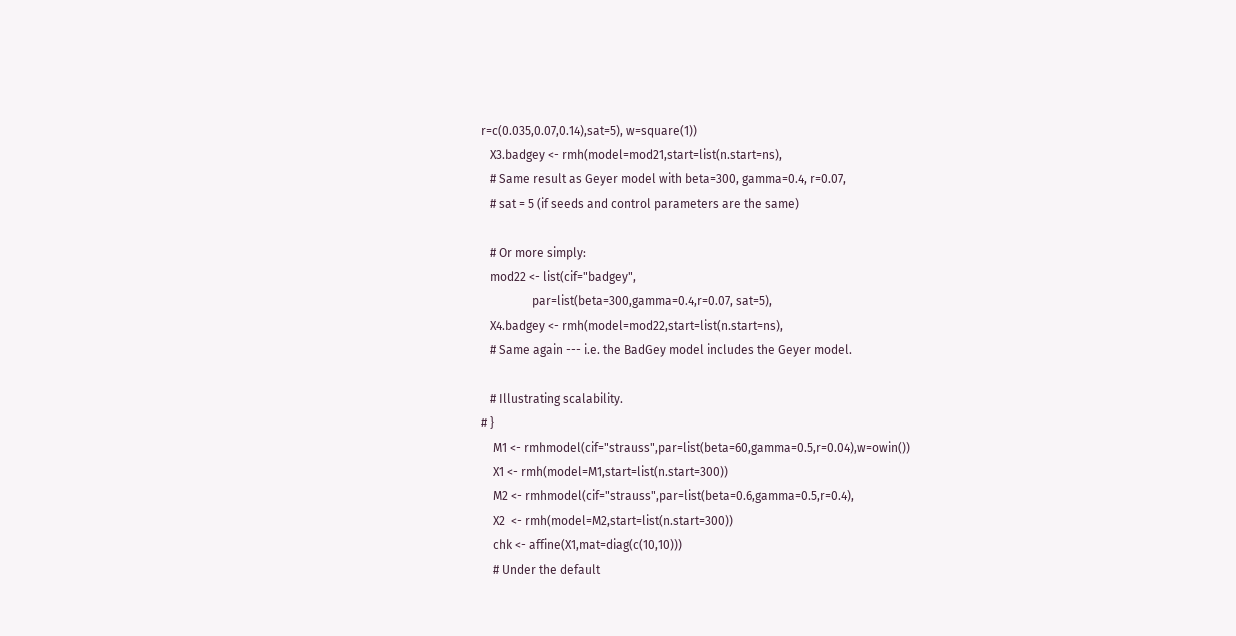r=c(0.035,0.07,0.14),sat=5), w=square(1))
   X3.badgey <- rmh(model=mod21,start=list(n.start=ns),
   # Same result as Geyer model with beta=300, gamma=0.4, r=0.07,
   # sat = 5 (if seeds and control parameters are the same)

   # Or more simply:
   mod22 <- list(cif="badgey",
                 par=list(beta=300,gamma=0.4,r=0.07, sat=5),
   X4.badgey <- rmh(model=mod22,start=list(n.start=ns),
   # Same again --- i.e. the BadGey model includes the Geyer model.

   # Illustrating scalability.
# }
    M1 <- rmhmodel(cif="strauss",par=list(beta=60,gamma=0.5,r=0.04),w=owin())
    X1 <- rmh(model=M1,start=list(n.start=300))
    M2 <- rmhmodel(cif="strauss",par=list(beta=0.6,gamma=0.5,r=0.4),
    X2  <- rmh(model=M2,start=list(n.start=300))
    chk <- affine(X1,mat=diag(c(10,10)))
    # Under the default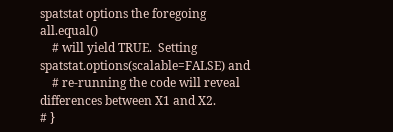spatstat options the foregoing all.equal()
    # will yield TRUE.  Setting spatstat.options(scalable=FALSE) and
    # re-running the code will reveal differences between X1 and X2.
# }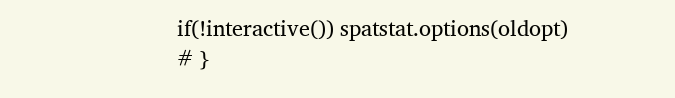if(!interactive()) spatstat.options(oldopt)
# }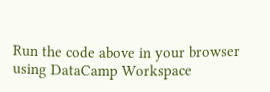Run the code above in your browser using DataCamp Workspace